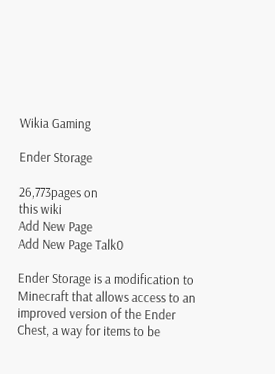Wikia Gaming

Ender Storage

26,773pages on
this wiki
Add New Page
Add New Page Talk0

Ender Storage is a modification to Minecraft that allows access to an improved version of the Ender Chest, a way for items to be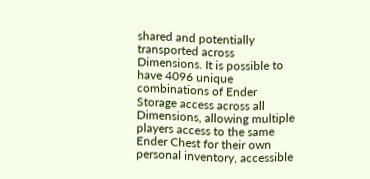shared and potentially transported across Dimensions. It is possible to have 4096 unique combinations of Ender Storage access across all Dimensions, allowing multiple players access to the same Ender Chest for their own personal inventory, accessible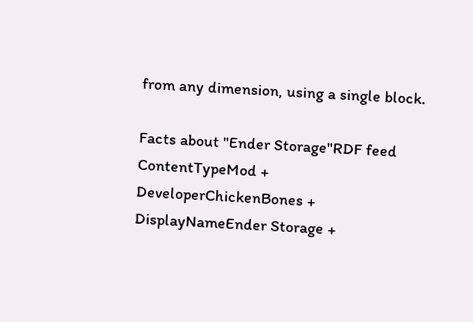from any dimension, using a single block.

Facts about "Ender Storage"RDF feed
ContentTypeMod +
DeveloperChickenBones +
DisplayNameEnder Storage +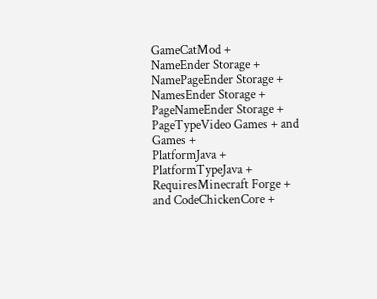GameCatMod +
NameEnder Storage +
NamePageEnder Storage +
NamesEnder Storage +
PageNameEnder Storage +
PageTypeVideo Games + and Games +
PlatformJava +
PlatformTypeJava +
RequiresMinecraft Forge + and CodeChickenCore +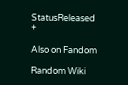StatusReleased +

Also on Fandom

Random Wiki